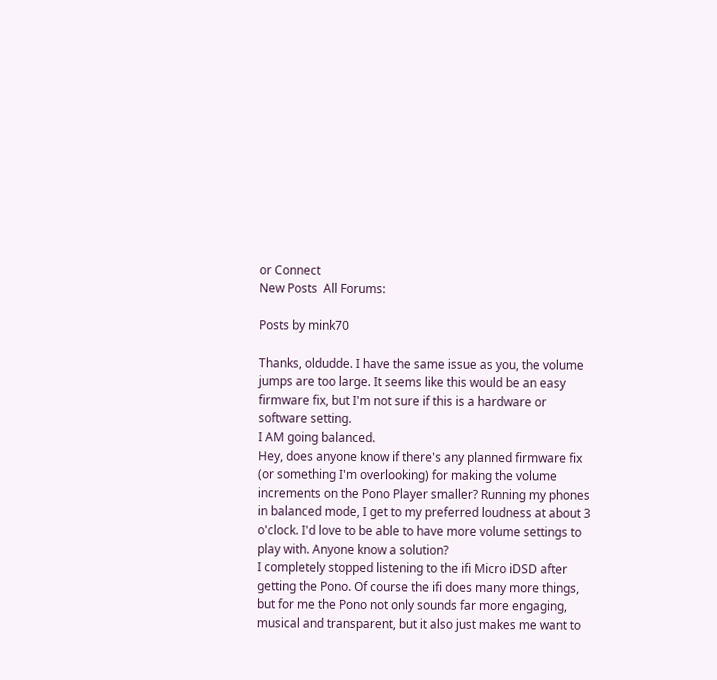or Connect
New Posts  All Forums:

Posts by mink70

Thanks, oldudde. I have the same issue as you, the volume jumps are too large. It seems like this would be an easy firmware fix, but I'm not sure if this is a hardware or software setting.
I AM going balanced.
Hey, does anyone know if there's any planned firmware fix (or something I'm overlooking) for making the volume increments on the Pono Player smaller? Running my phones in balanced mode, I get to my preferred loudness at about 3 o'clock. I'd love to be able to have more volume settings to play with. Anyone know a solution?
I completely stopped listening to the ifi Micro iDSD after getting the Pono. Of course the ifi does many more things, but for me the Pono not only sounds far more engaging, musical and transparent, but it also just makes me want to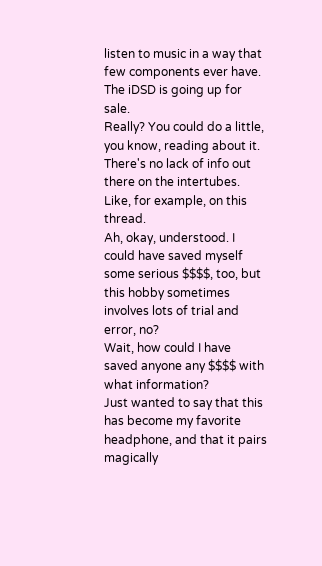listen to music in a way that few components ever have. The iDSD is going up for sale.
Really? You could do a little, you know, reading about it. There's no lack of info out there on the intertubes. Like, for example, on this thread.
Ah, okay, understood. I could have saved myself some serious $$$$, too, but this hobby sometimes involves lots of trial and error, no?
Wait, how could I have saved anyone any $$$$ with what information?
Just wanted to say that this has become my favorite headphone, and that it pairs magically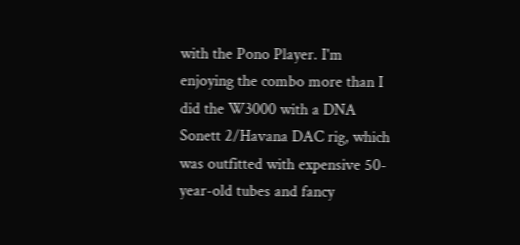with the Pono Player. I'm enjoying the combo more than I did the W3000 with a DNA Sonett 2/Havana DAC rig, which was outfitted with expensive 50-year-old tubes and fancy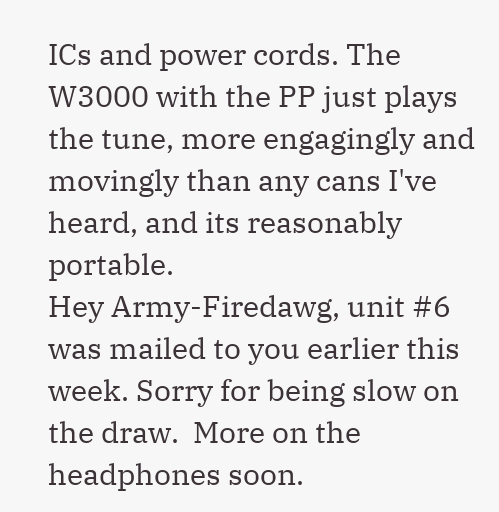ICs and power cords. The W3000 with the PP just plays the tune, more engagingly and movingly than any cans I've heard, and its reasonably portable.
Hey Army-Firedawg, unit #6 was mailed to you earlier this week. Sorry for being slow on the draw.  More on the headphones soon.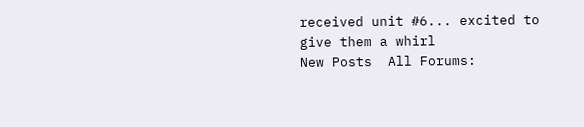received unit #6... excited to give them a whirl
New Posts  All Forums: